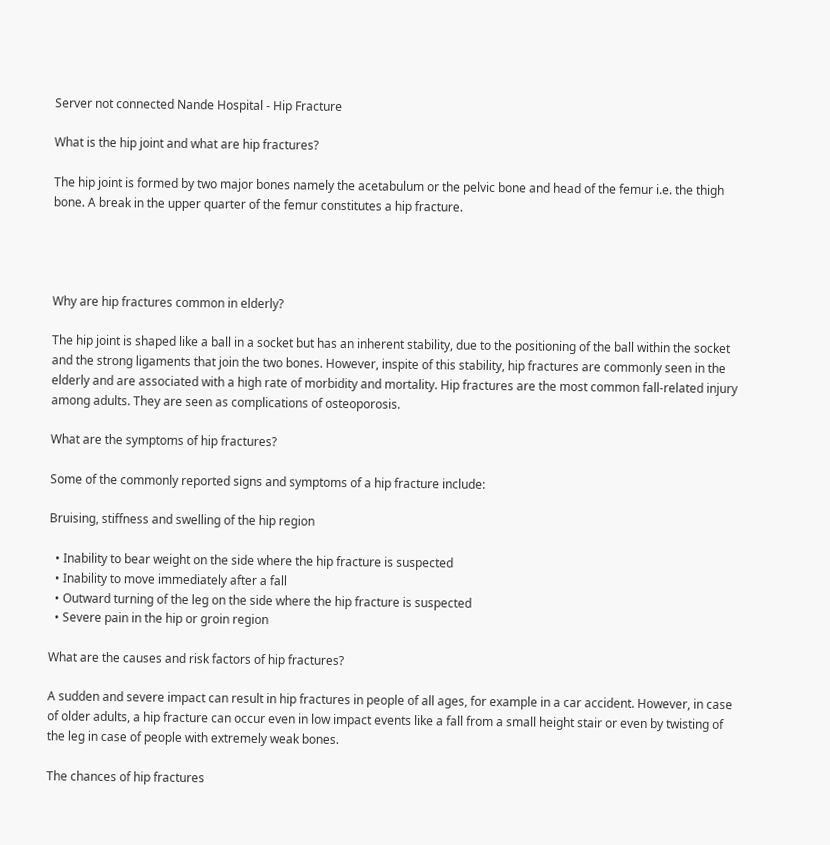Server not connected Nande Hospital - Hip Fracture

What is the hip joint and what are hip fractures?

The hip joint is formed by two major bones namely the acetabulum or the pelvic bone and head of the femur i.e. the thigh bone. A break in the upper quarter of the femur constitutes a hip fracture.




Why are hip fractures common in elderly?

The hip joint is shaped like a ball in a socket but has an inherent stability, due to the positioning of the ball within the socket and the strong ligaments that join the two bones. However, inspite of this stability, hip fractures are commonly seen in the elderly and are associated with a high rate of morbidity and mortality. Hip fractures are the most common fall-related injury among adults. They are seen as complications of osteoporosis.

What are the symptoms of hip fractures?

Some of the commonly reported signs and symptoms of a hip fracture include:

Bruising, stiffness and swelling of the hip region

  • Inability to bear weight on the side where the hip fracture is suspected
  • Inability to move immediately after a fall
  • Outward turning of the leg on the side where the hip fracture is suspected
  • Severe pain in the hip or groin region

What are the causes and risk factors of hip fractures?

A sudden and severe impact can result in hip fractures in people of all ages, for example in a car accident. However, in case of older adults, a hip fracture can occur even in low impact events like a fall from a small height stair or even by twisting of the leg in case of people with extremely weak bones.

The chances of hip fractures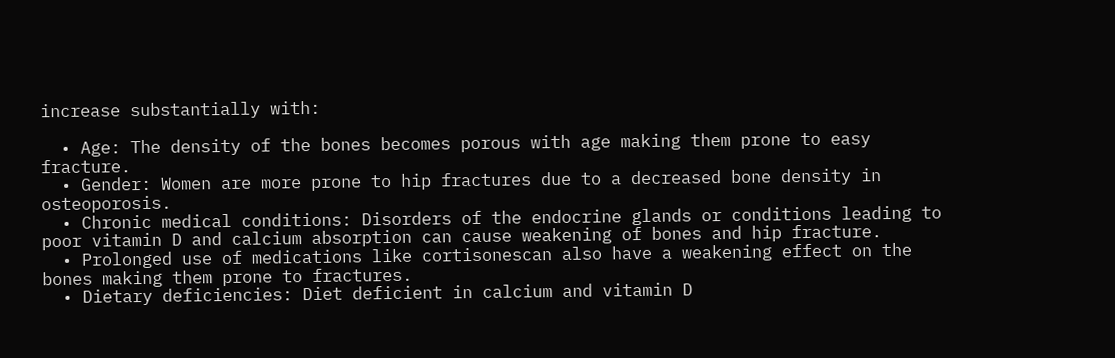increase substantially with:

  • Age: The density of the bones becomes porous with age making them prone to easy fracture.
  • Gender: Women are more prone to hip fractures due to a decreased bone density in osteoporosis.
  • Chronic medical conditions: Disorders of the endocrine glands or conditions leading to poor vitamin D and calcium absorption can cause weakening of bones and hip fracture.
  • Prolonged use of medications like cortisonescan also have a weakening effect on the bones making them prone to fractures.
  • Dietary deficiencies: Diet deficient in calcium and vitamin D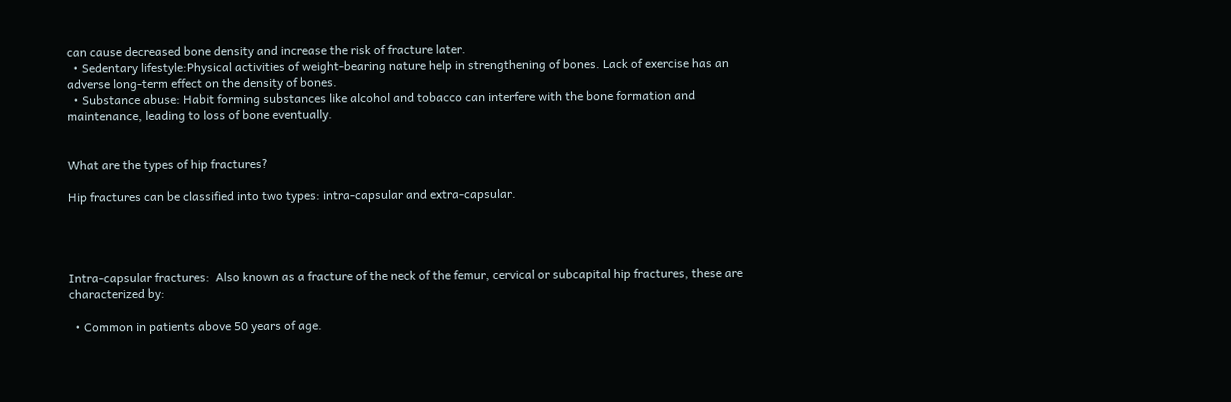can cause decreased bone density and increase the risk of fracture later.
  • Sedentary lifestyle:Physical activities of weight-bearing nature help in strengthening of bones. Lack of exercise has an adverse long-term effect on the density of bones.
  • Substance abuse: Habit forming substances like alcohol and tobacco can interfere with the bone formation and maintenance, leading to loss of bone eventually.


What are the types of hip fractures?

Hip fractures can be classified into two types: intra-capsular and extra-capsular.




Intra-capsular fractures:  Also known as a fracture of the neck of the femur, cervical or subcapital hip fractures, these are characterized by:

  • Common in patients above 50 years of age.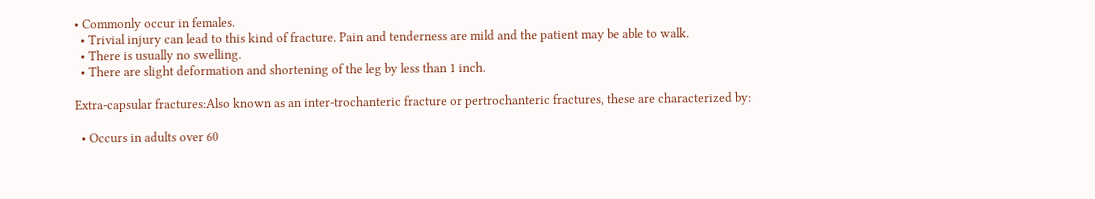• Commonly occur in females.
  • Trivial injury can lead to this kind of fracture. Pain and tenderness are mild and the patient may be able to walk.
  • There is usually no swelling.
  • There are slight deformation and shortening of the leg by less than 1 inch.

Extra-capsular fractures:Also known as an inter-trochanteric fracture or pertrochanteric fractures, these are characterized by:

  • Occurs in adults over 60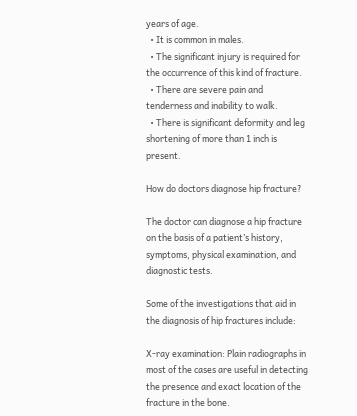years of age.
  • It is common in males.
  • The significant injury is required for the occurrence of this kind of fracture.
  • There are severe pain and tenderness and inability to walk.
  • There is significant deformity and leg shortening of more than 1 inch is present.

How do doctors diagnose hip fracture?

The doctor can diagnose a hip fracture on the basis of a patient’s history, symptoms, physical examination, and diagnostic tests.

Some of the investigations that aid in the diagnosis of hip fractures include:

X-ray examination: Plain radiographs in most of the cases are useful in detecting the presence and exact location of the fracture in the bone.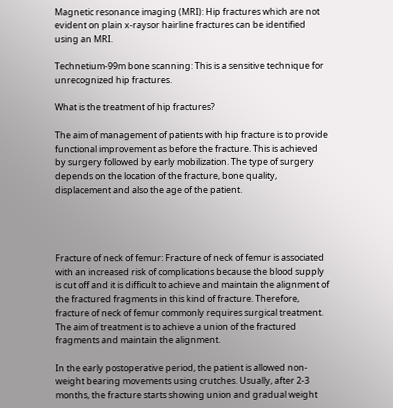Magnetic resonance imaging (MRI): Hip fractures which are not evident on plain x-raysor hairline fractures can be identified using an MRI.

Technetium-99m bone scanning: This is a sensitive technique for unrecognized hip fractures.

What is the treatment of hip fractures?

The aim of management of patients with hip fracture is to provide functional improvement as before the fracture. This is achieved by surgery followed by early mobilization. The type of surgery depends on the location of the fracture, bone quality, displacement and also the age of the patient.




Fracture of neck of femur: Fracture of neck of femur is associated with an increased risk of complications because the blood supply is cut off and it is difficult to achieve and maintain the alignment of the fractured fragments in this kind of fracture. Therefore, fracture of neck of femur commonly requires surgical treatment. The aim of treatment is to achieve a union of the fractured fragments and maintain the alignment.

In the early postoperative period, the patient is allowed non-weight bearing movements using crutches. Usually, after 2-3 months, the fracture starts showing union and gradual weight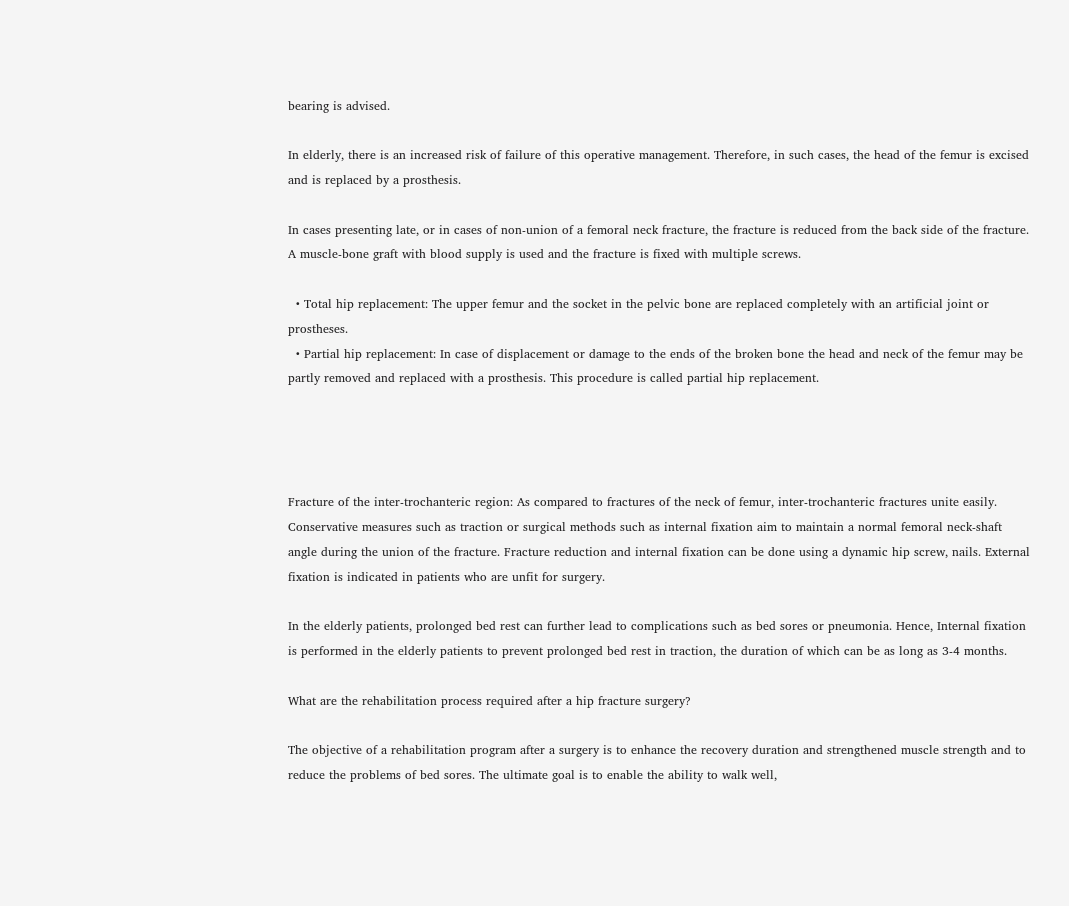bearing is advised.

In elderly, there is an increased risk of failure of this operative management. Therefore, in such cases, the head of the femur is excised and is replaced by a prosthesis.

In cases presenting late, or in cases of non-union of a femoral neck fracture, the fracture is reduced from the back side of the fracture. A muscle-bone graft with blood supply is used and the fracture is fixed with multiple screws.

  • Total hip replacement: The upper femur and the socket in the pelvic bone are replaced completely with an artificial joint or prostheses.
  • Partial hip replacement: In case of displacement or damage to the ends of the broken bone the head and neck of the femur may be partly removed and replaced with a prosthesis. This procedure is called partial hip replacement.




Fracture of the inter-trochanteric region: As compared to fractures of the neck of femur, inter-trochanteric fractures unite easily. Conservative measures such as traction or surgical methods such as internal fixation aim to maintain a normal femoral neck-shaft angle during the union of the fracture. Fracture reduction and internal fixation can be done using a dynamic hip screw, nails. External fixation is indicated in patients who are unfit for surgery.

In the elderly patients, prolonged bed rest can further lead to complications such as bed sores or pneumonia. Hence, Internal fixation is performed in the elderly patients to prevent prolonged bed rest in traction, the duration of which can be as long as 3-4 months.

What are the rehabilitation process required after a hip fracture surgery?

The objective of a rehabilitation program after a surgery is to enhance the recovery duration and strengthened muscle strength and to reduce the problems of bed sores. The ultimate goal is to enable the ability to walk well,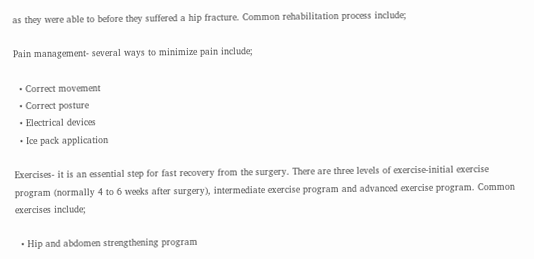as they were able to before they suffered a hip fracture. Common rehabilitation process include;

Pain management- several ways to minimize pain include;

  • Correct movement
  • Correct posture
  • Electrical devices
  • Ice pack application

Exercises- it is an essential step for fast recovery from the surgery. There are three levels of exercise-initial exercise program (normally 4 to 6 weeks after surgery), intermediate exercise program and advanced exercise program. Common exercises include;

  • Hip and abdomen strengthening program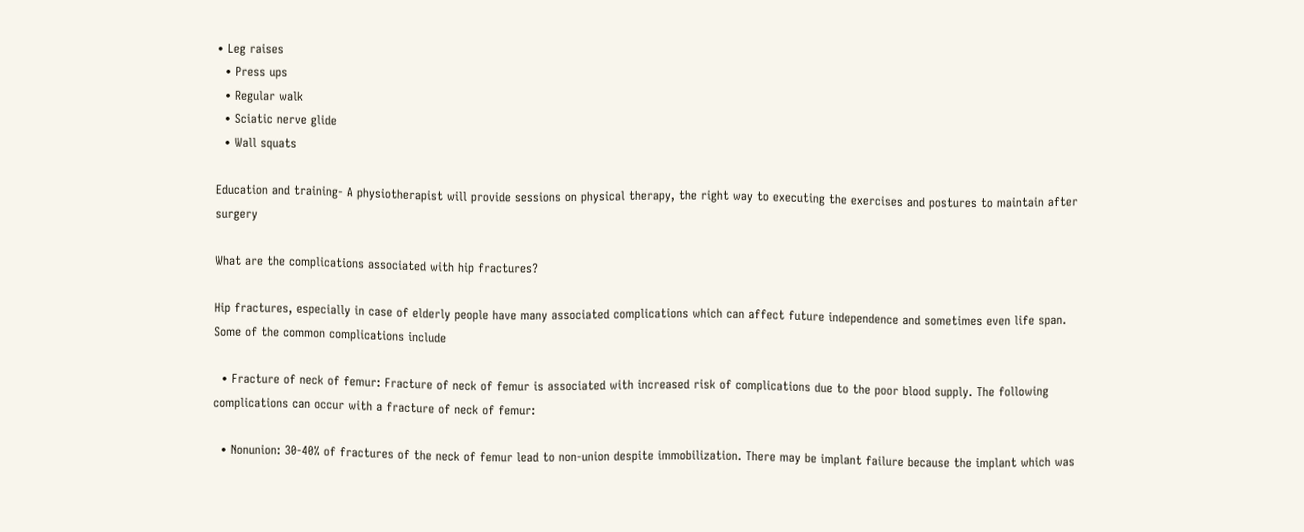• Leg raises
  • Press ups
  • Regular walk
  • Sciatic nerve glide
  • Wall squats

Education and training- A physiotherapist will provide sessions on physical therapy, the right way to executing the exercises and postures to maintain after surgery

What are the complications associated with hip fractures?

Hip fractures, especially in case of elderly people have many associated complications which can affect future independence and sometimes even life span. Some of the common complications include

  • Fracture of neck of femur: Fracture of neck of femur is associated with increased risk of complications due to the poor blood supply. The following complications can occur with a fracture of neck of femur:

  • Nonunion: 30-40% of fractures of the neck of femur lead to non-union despite immobilization. There may be implant failure because the implant which was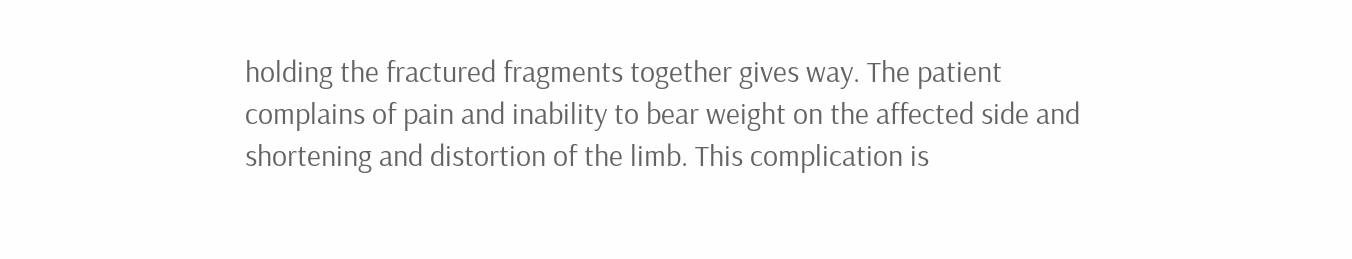holding the fractured fragments together gives way. The patient complains of pain and inability to bear weight on the affected side and shortening and distortion of the limb. This complication is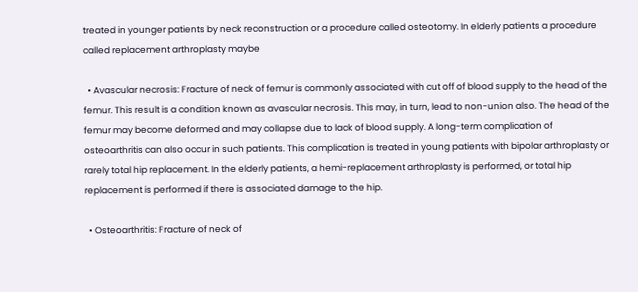treated in younger patients by neck reconstruction or a procedure called osteotomy. In elderly patients a procedure called replacement arthroplasty maybe

  • Avascular necrosis: Fracture of neck of femur is commonly associated with cut off of blood supply to the head of the femur. This result is a condition known as avascular necrosis. This may, in turn, lead to non-union also. The head of the femur may become deformed and may collapse due to lack of blood supply. A long-term complication of osteoarthritis can also occur in such patients. This complication is treated in young patients with bipolar arthroplasty or rarely total hip replacement. In the elderly patients, a hemi-replacement arthroplasty is performed, or total hip replacement is performed if there is associated damage to the hip.

  • Osteoarthritis: Fracture of neck of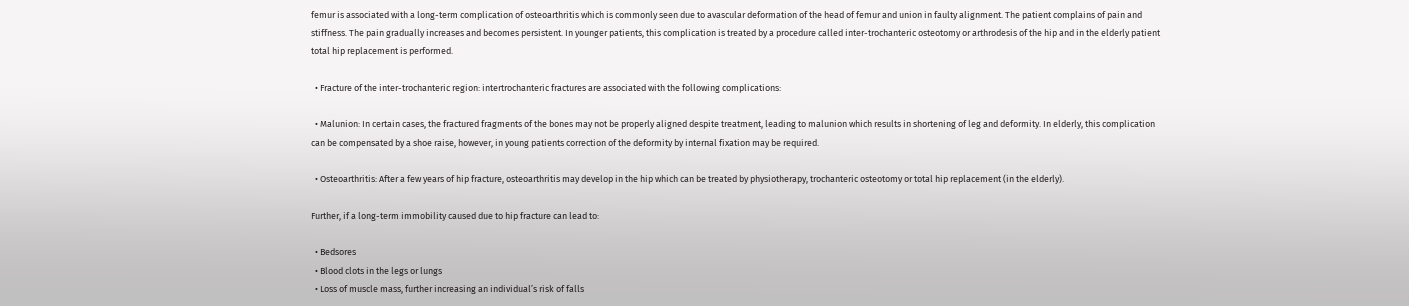femur is associated with a long-term complication of osteoarthritis which is commonly seen due to avascular deformation of the head of femur and union in faulty alignment. The patient complains of pain and stiffness. The pain gradually increases and becomes persistent. In younger patients, this complication is treated by a procedure called inter-trochanteric osteotomy or arthrodesis of the hip and in the elderly patient total hip replacement is performed.

  • Fracture of the inter-trochanteric region: intertrochanteric fractures are associated with the following complications:

  • Malunion: In certain cases, the fractured fragments of the bones may not be properly aligned despite treatment, leading to malunion which results in shortening of leg and deformity. In elderly, this complication can be compensated by a shoe raise, however, in young patients correction of the deformity by internal fixation may be required.

  • Osteoarthritis: After a few years of hip fracture, osteoarthritis may develop in the hip which can be treated by physiotherapy, trochanteric osteotomy or total hip replacement (in the elderly).

Further, if a long-term immobility caused due to hip fracture can lead to:

  • Bedsores
  • Blood clots in the legs or lungs
  • Loss of muscle mass, further increasing an individual’s risk of falls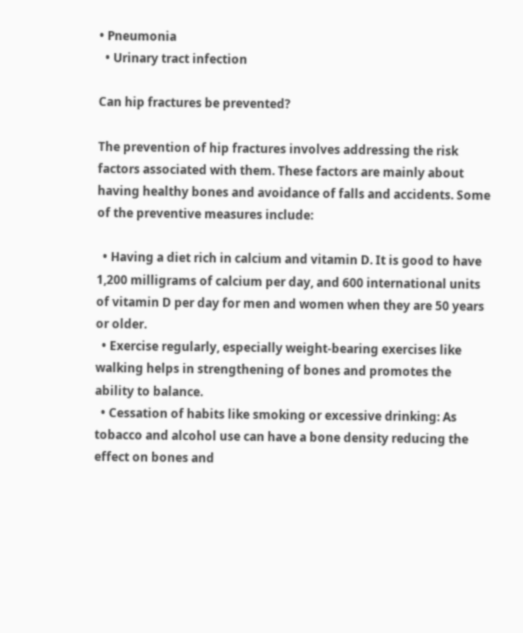• Pneumonia
  • Urinary tract infection

Can hip fractures be prevented?

The prevention of hip fractures involves addressing the risk factors associated with them. These factors are mainly about having healthy bones and avoidance of falls and accidents. Some of the preventive measures include:

  • Having a diet rich in calcium and vitamin D. It is good to have 1,200 milligrams of calcium per day, and 600 international units of vitamin D per day for men and women when they are 50 years or older.
  • Exercise regularly, especially weight-bearing exercises like walking helps in strengthening of bones and promotes the ability to balance.
  • Cessation of habits like smoking or excessive drinking: As tobacco and alcohol use can have a bone density reducing the effect on bones and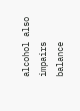alcohol also impairs balance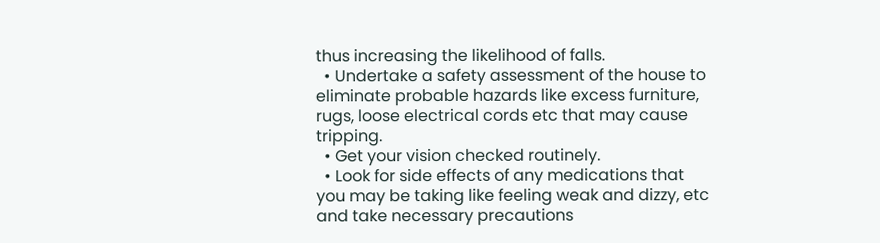thus increasing the likelihood of falls.
  • Undertake a safety assessment of the house to eliminate probable hazards like excess furniture, rugs, loose electrical cords etc that may cause tripping.
  • Get your vision checked routinely.
  • Look for side effects of any medications that you may be taking like feeling weak and dizzy, etc and take necessary precautions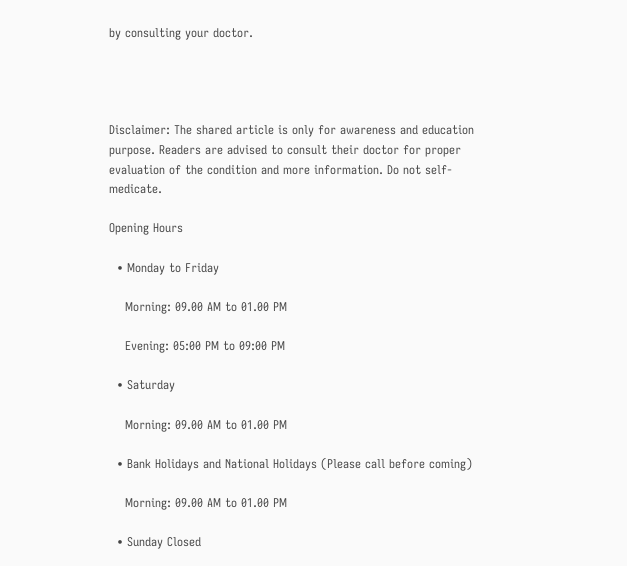by consulting your doctor.




Disclaimer: The shared article is only for awareness and education purpose. Readers are advised to consult their doctor for proper evaluation of the condition and more information. Do not self-medicate.

Opening Hours

  • Monday to Friday

    Morning: 09.00 AM to 01.00 PM

    Evening: 05:00 PM to 09:00 PM

  • Saturday

    Morning: 09.00 AM to 01.00 PM

  • Bank Holidays and National Holidays (Please call before coming)

    Morning: 09.00 AM to 01.00 PM

  • Sunday Closed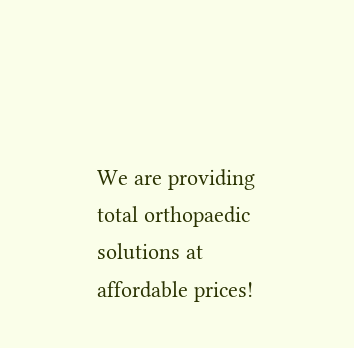We are providing total orthopaedic solutions at affordable prices!